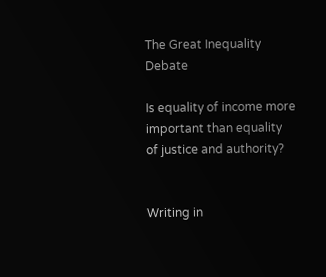The Great Inequality Debate

Is equality of income more important than equality of justice and authority?


Writing in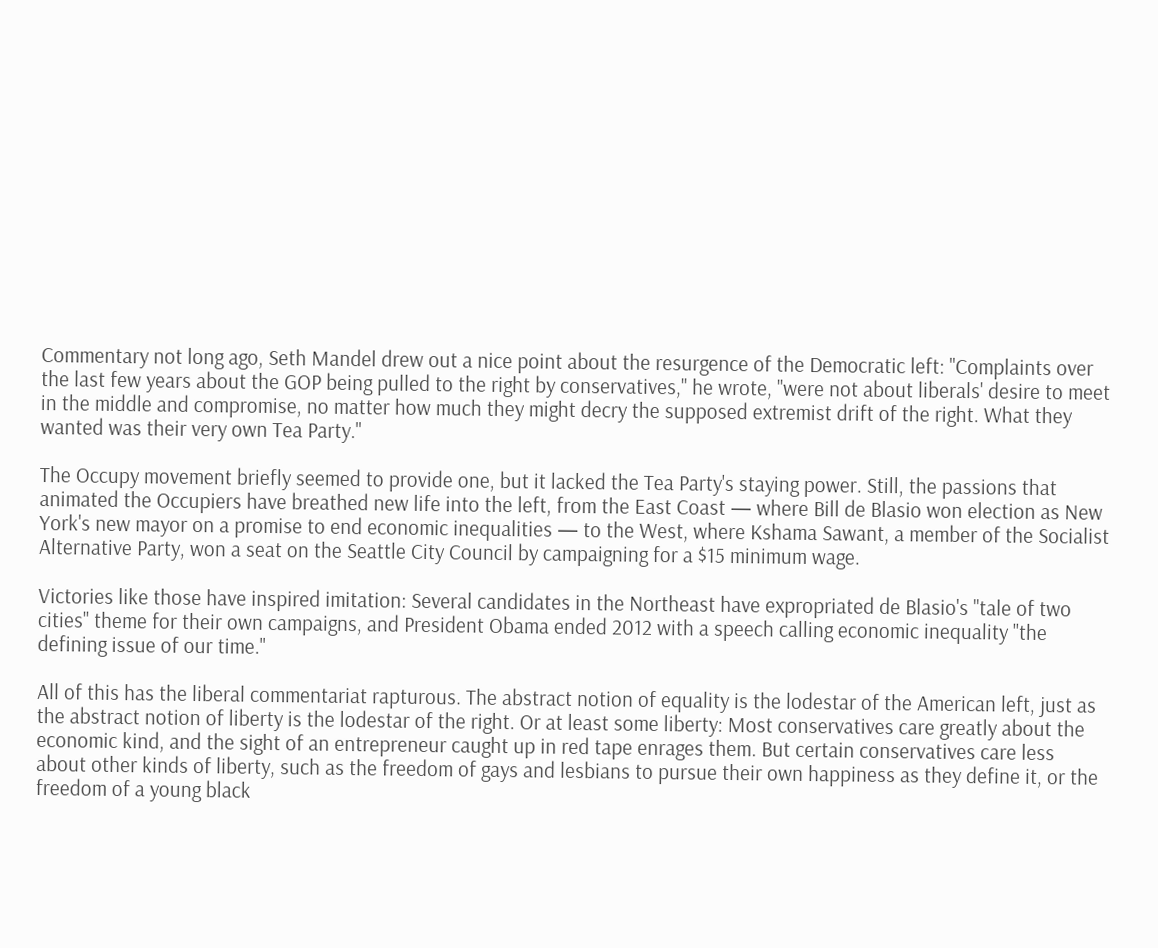Commentary not long ago, Seth Mandel drew out a nice point about the resurgence of the Democratic left: "Complaints over the last few years about the GOP being pulled to the right by conservatives," he wrote, "were not about liberals' desire to meet in the middle and compromise, no matter how much they might decry the supposed extremist drift of the right. What they wanted was their very own Tea Party."

The Occupy movement briefly seemed to provide one, but it lacked the Tea Party's staying power. Still, the passions that animated the Occupiers have breathed new life into the left, from the East Coast — where Bill de Blasio won election as New York's new mayor on a promise to end economic inequalities — to the West, where Kshama Sawant, a member of the Socialist Alternative Party, won a seat on the Seattle City Council by campaigning for a $15 minimum wage.

Victories like those have inspired imitation: Several candidates in the Northeast have expropriated de Blasio's "tale of two cities" theme for their own campaigns, and President Obama ended 2012 with a speech calling economic inequality "the defining issue of our time."

All of this has the liberal commentariat rapturous. The abstract notion of equality is the lodestar of the American left, just as the abstract notion of liberty is the lodestar of the right. Or at least some liberty: Most conservatives care greatly about the economic kind, and the sight of an entrepreneur caught up in red tape enrages them. But certain conservatives care less about other kinds of liberty, such as the freedom of gays and lesbians to pursue their own happiness as they define it, or the freedom of a young black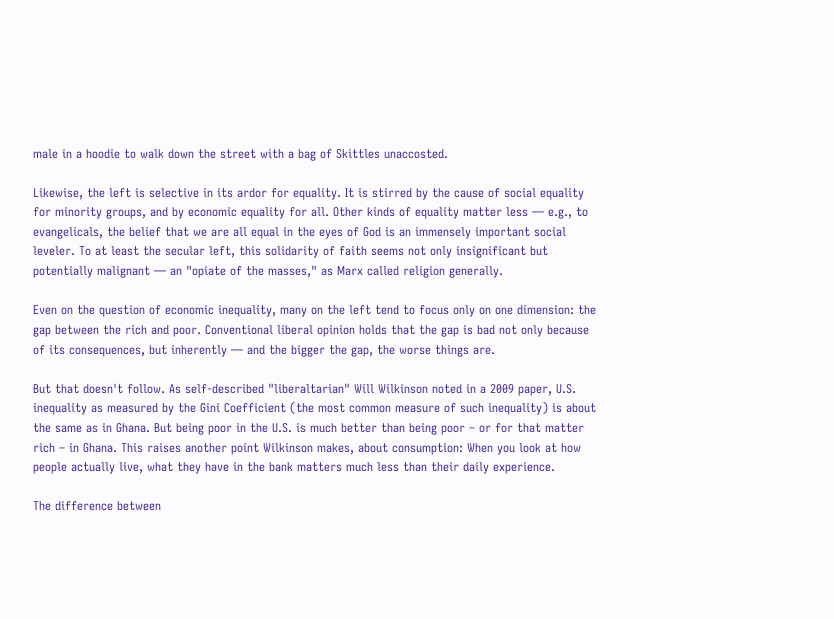male in a hoodie to walk down the street with a bag of Skittles unaccosted.

Likewise, the left is selective in its ardor for equality. It is stirred by the cause of social equality for minority groups, and by economic equality for all. Other kinds of equality matter less — e.g., to evangelicals, the belief that we are all equal in the eyes of God is an immensely important social leveler. To at least the secular left, this solidarity of faith seems not only insignificant but potentially malignant — an "opiate of the masses," as Marx called religion generally.

Even on the question of economic inequality, many on the left tend to focus only on one dimension: the gap between the rich and poor. Conventional liberal opinion holds that the gap is bad not only because of its consequences, but inherently — and the bigger the gap, the worse things are.

But that doesn't follow. As self-described "liberaltarian" Will Wilkinson noted in a 2009 paper, U.S. inequality as measured by the Gini Coefficient (the most common measure of such inequality) is about the same as in Ghana. But being poor in the U.S. is much better than being poor – or for that matter rich – in Ghana. This raises another point Wilkinson makes, about consumption: When you look at how people actually live, what they have in the bank matters much less than their daily experience.

The difference between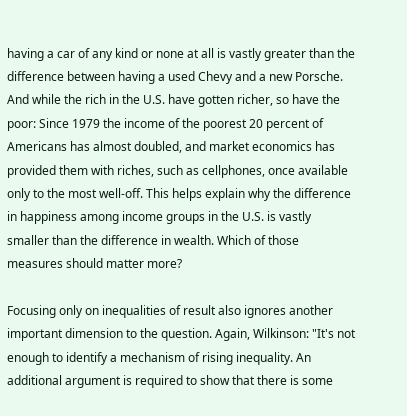having a car of any kind or none at all is vastly greater than the difference between having a used Chevy and a new Porsche. And while the rich in the U.S. have gotten richer, so have the poor: Since 1979 the income of the poorest 20 percent of Americans has almost doubled, and market economics has provided them with riches, such as cellphones, once available only to the most well-off. This helps explain why the difference in happiness among income groups in the U.S. is vastly smaller than the difference in wealth. Which of those measures should matter more?

Focusing only on inequalities of result also ignores another important dimension to the question. Again, Wilkinson: "It's not enough to identify a mechanism of rising inequality. An additional argument is required to show that there is some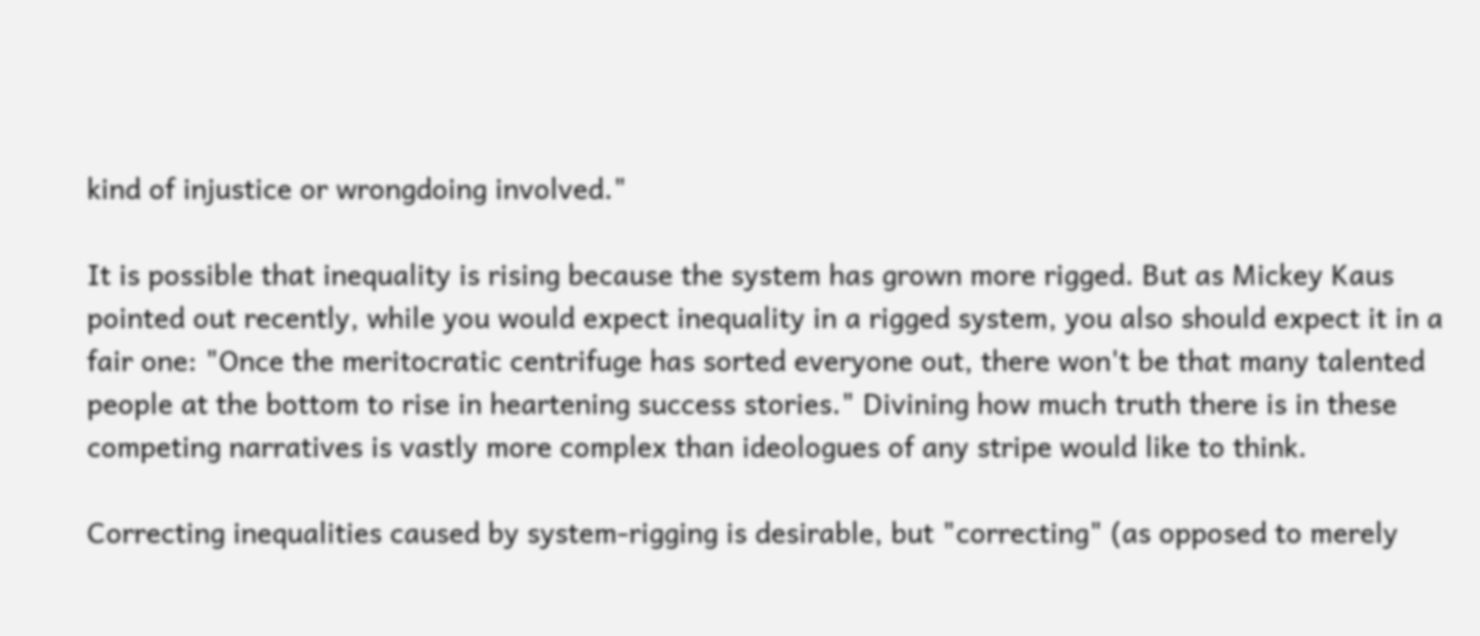kind of injustice or wrongdoing involved."

It is possible that inequality is rising because the system has grown more rigged. But as Mickey Kaus pointed out recently, while you would expect inequality in a rigged system, you also should expect it in a fair one: "Once the meritocratic centrifuge has sorted everyone out, there won't be that many talented people at the bottom to rise in heartening success stories." Divining how much truth there is in these competing narratives is vastly more complex than ideologues of any stripe would like to think.

Correcting inequalities caused by system-rigging is desirable, but "correcting" (as opposed to merely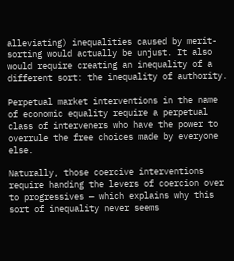alleviating) inequalities caused by merit-sorting would actually be unjust. It also would require creating an inequality of a different sort: the inequality of authority.

Perpetual market interventions in the name of economic equality require a perpetual class of interveners who have the power to overrule the free choices made by everyone else.

Naturally, those coercive interventions require handing the levers of coercion over to progressives — which explains why this sort of inequality never seems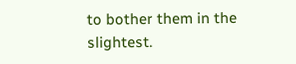to bother them in the slightest.